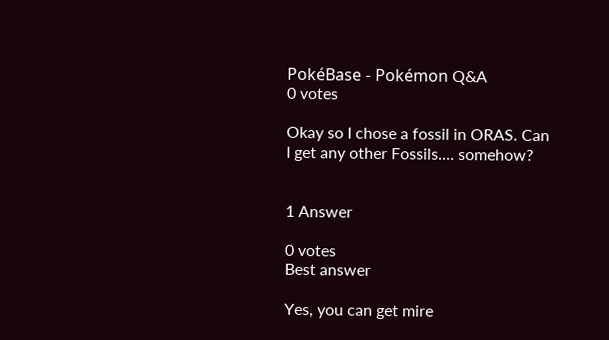PokéBase - Pokémon Q&A
0 votes

Okay so I chose a fossil in ORAS. Can I get any other Fossils.... somehow?


1 Answer

0 votes
Best answer

Yes, you can get mire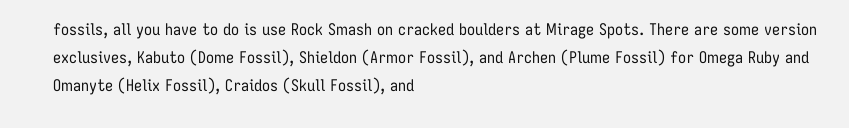fossils, all you have to do is use Rock Smash on cracked boulders at Mirage Spots. There are some version exclusives, Kabuto (Dome Fossil), Shieldon (Armor Fossil), and Archen (Plume Fossil) for Omega Ruby and Omanyte (Helix Fossil), Craidos (Skull Fossil), and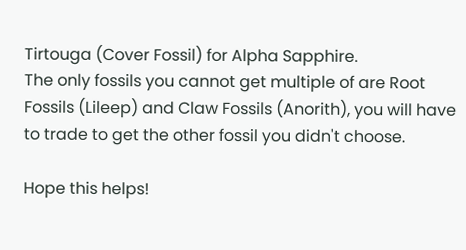Tirtouga (Cover Fossil) for Alpha Sapphire.
The only fossils you cannot get multiple of are Root Fossils (Lileep) and Claw Fossils (Anorith), you will have to trade to get the other fossil you didn't choose.

Hope this helps!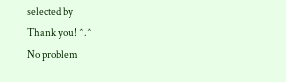selected by
Thank you! ^.^
No problem